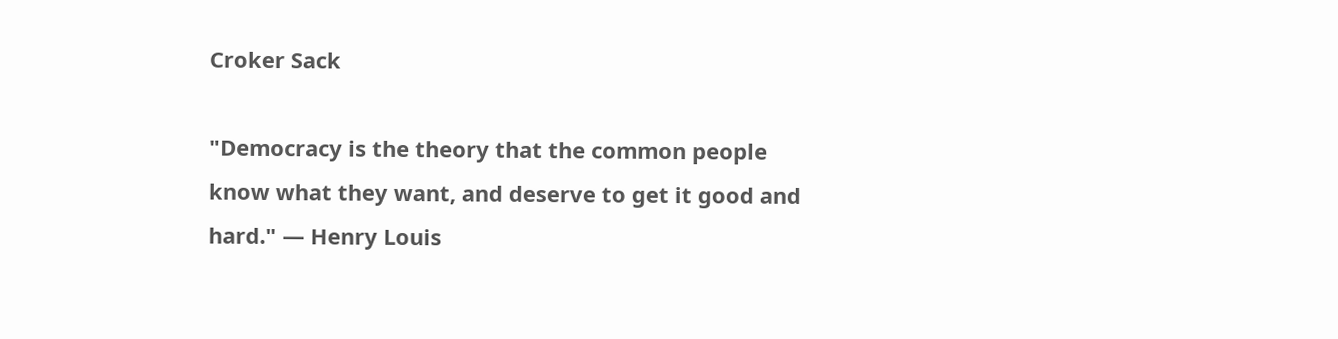Croker Sack

"Democracy is the theory that the common people know what they want, and deserve to get it good and hard." — Henry Louis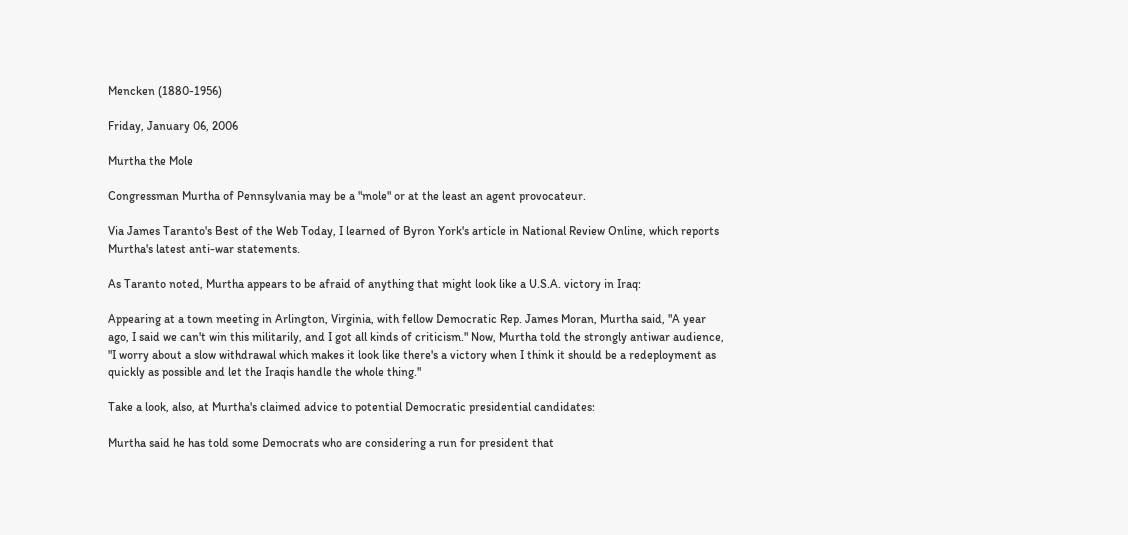Mencken (1880-1956)

Friday, January 06, 2006

Murtha the Mole

Congressman Murtha of Pennsylvania may be a "mole" or at the least an agent provocateur.

Via James Taranto's Best of the Web Today, I learned of Byron York's article in National Review Online, which reports Murtha's latest anti-war statements.

As Taranto noted, Murtha appears to be afraid of anything that might look like a U.S.A. victory in Iraq:

Appearing at a town meeting in Arlington, Virginia, with fellow Democratic Rep. James Moran, Murtha said, "A year ago, I said we can't win this militarily, and I got all kinds of criticism." Now, Murtha told the strongly antiwar audience, "I worry about a slow withdrawal which makes it look like there's a victory when I think it should be a redeployment as quickly as possible and let the Iraqis handle the whole thing."

Take a look, also, at Murtha's claimed advice to potential Democratic presidential candidates:

Murtha said he has told some Democrats who are considering a run for president that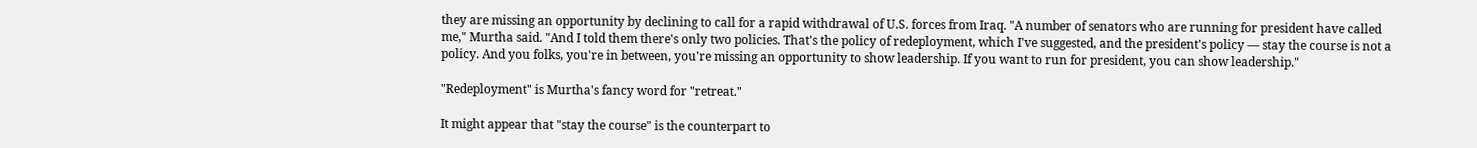they are missing an opportunity by declining to call for a rapid withdrawal of U.S. forces from Iraq. "A number of senators who are running for president have called me," Murtha said. "And I told them there's only two policies. That's the policy of redeployment, which I've suggested, and the president's policy — stay the course is not a policy. And you folks, you're in between, you're missing an opportunity to show leadership. If you want to run for president, you can show leadership."

"Redeployment" is Murtha's fancy word for "retreat."

It might appear that "stay the course" is the counterpart to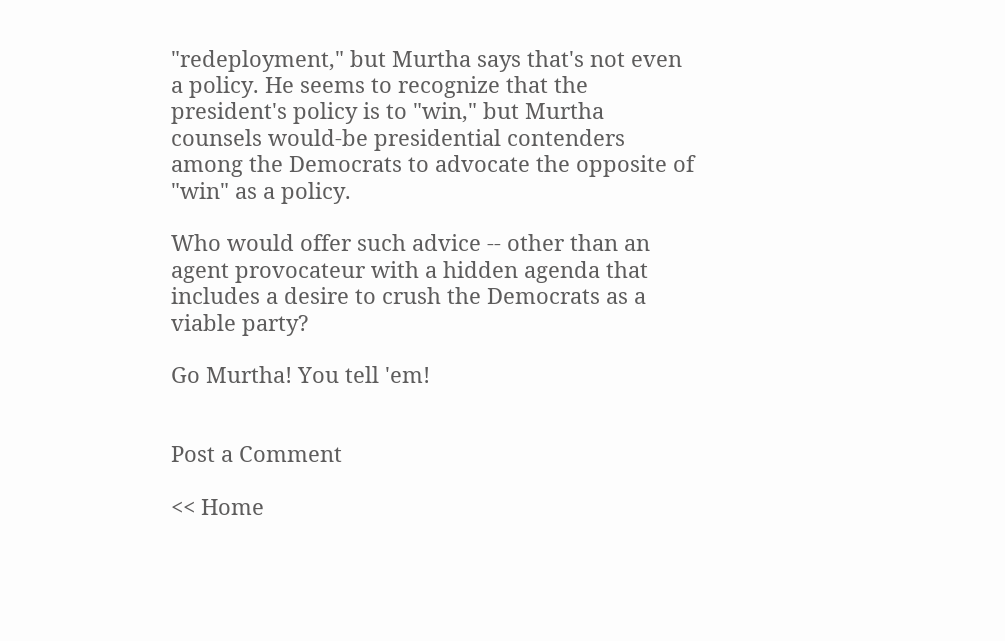"redeployment," but Murtha says that's not even a policy. He seems to recognize that the president's policy is to "win," but Murtha counsels would-be presidential contenders among the Democrats to advocate the opposite of "win" as a policy.

Who would offer such advice -- other than an agent provocateur with a hidden agenda that includes a desire to crush the Democrats as a viable party?

Go Murtha! You tell 'em!


Post a Comment

<< Home